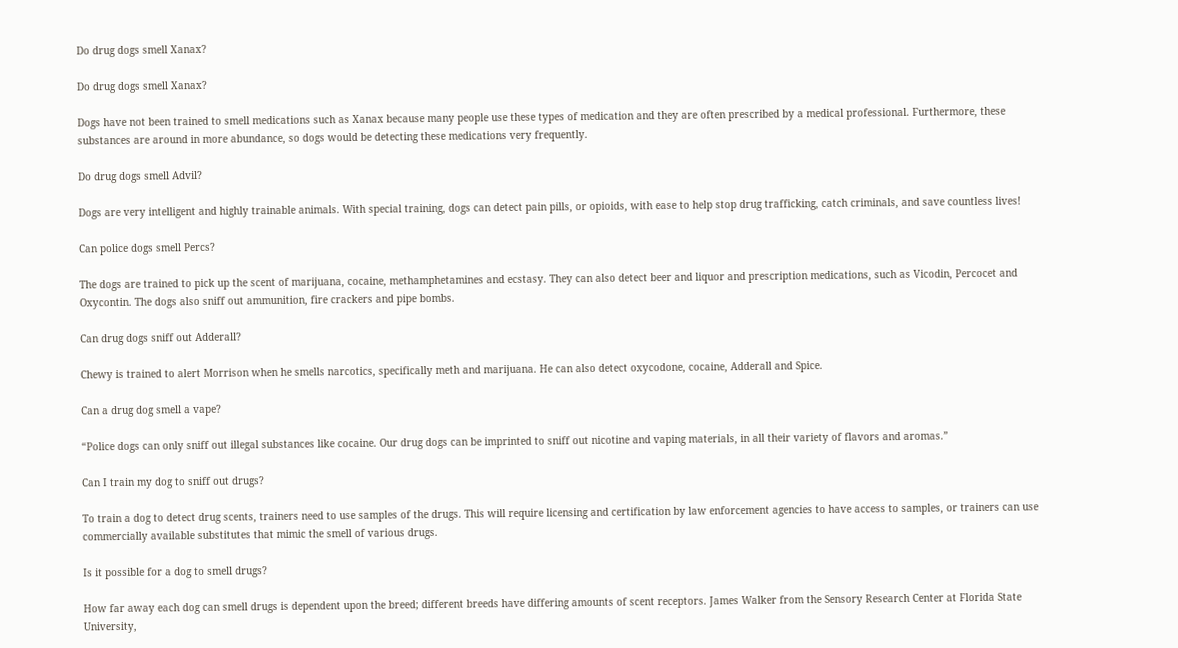Do drug dogs smell Xanax?

Do drug dogs smell Xanax?

Dogs have not been trained to smell medications such as Xanax because many people use these types of medication and they are often prescribed by a medical professional. Furthermore, these substances are around in more abundance, so dogs would be detecting these medications very frequently.

Do drug dogs smell Advil?

Dogs are very intelligent and highly trainable animals. With special training, dogs can detect pain pills, or opioids, with ease to help stop drug trafficking, catch criminals, and save countless lives!

Can police dogs smell Percs?

The dogs are trained to pick up the scent of marijuana, cocaine, methamphetamines and ecstasy. They can also detect beer and liquor and prescription medications, such as Vicodin, Percocet and Oxycontin. The dogs also sniff out ammunition, fire crackers and pipe bombs.

Can drug dogs sniff out Adderall?

Chewy is trained to alert Morrison when he smells narcotics, specifically meth and marijuana. He can also detect oxycodone, cocaine, Adderall and Spice.

Can a drug dog smell a vape?

“Police dogs can only sniff out illegal substances like cocaine. Our drug dogs can be imprinted to sniff out nicotine and vaping materials, in all their variety of flavors and aromas.”

Can I train my dog to sniff out drugs?

To train a dog to detect drug scents, trainers need to use samples of the drugs. This will require licensing and certification by law enforcement agencies to have access to samples, or trainers can use commercially available substitutes that mimic the smell of various drugs.

Is it possible for a dog to smell drugs?

How far away each dog can smell drugs is dependent upon the breed; different breeds have differing amounts of scent receptors. James Walker from the Sensory Research Center at Florida State University,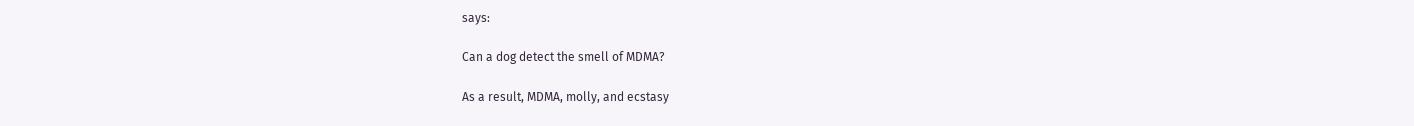says:

Can a dog detect the smell of MDMA?

As a result, MDMA, molly, and ecstasy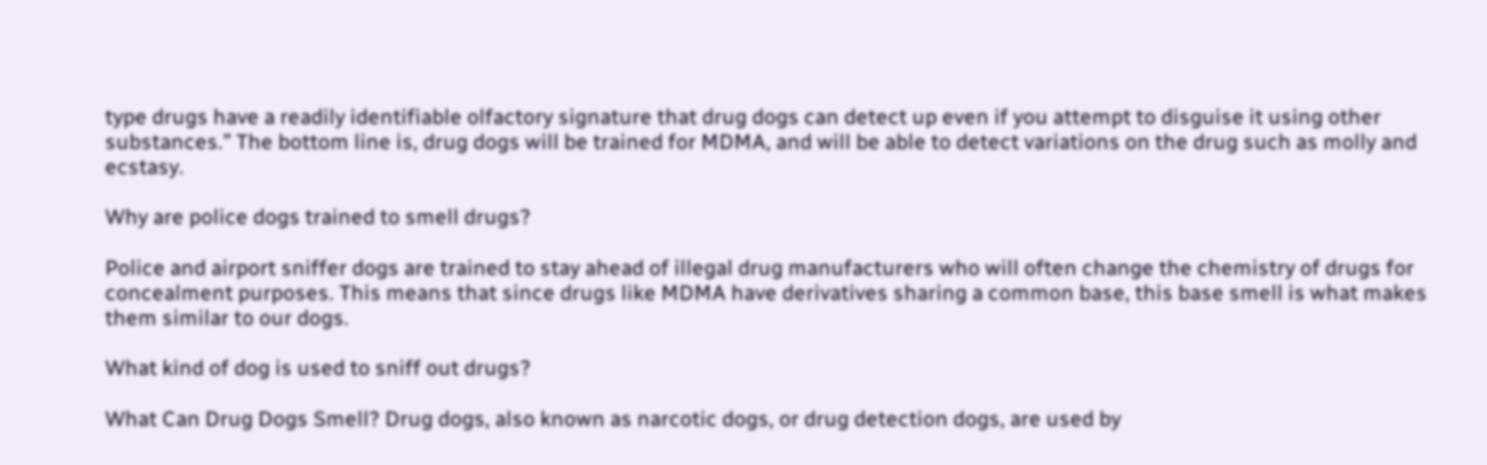type drugs have a readily identifiable olfactory signature that drug dogs can detect up even if you attempt to disguise it using other substances.” The bottom line is, drug dogs will be trained for MDMA, and will be able to detect variations on the drug such as molly and ecstasy.

Why are police dogs trained to smell drugs?

Police and airport sniffer dogs are trained to stay ahead of illegal drug manufacturers who will often change the chemistry of drugs for concealment purposes. This means that since drugs like MDMA have derivatives sharing a common base, this base smell is what makes them similar to our dogs.

What kind of dog is used to sniff out drugs?

What Can Drug Dogs Smell? Drug dogs, also known as narcotic dogs, or drug detection dogs, are used by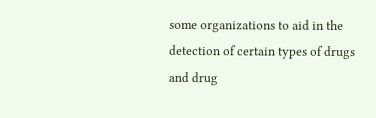some organizations to aid in the detection of certain types of drugs and drug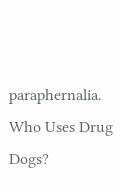paraphernalia. Who Uses Drug Dogs?